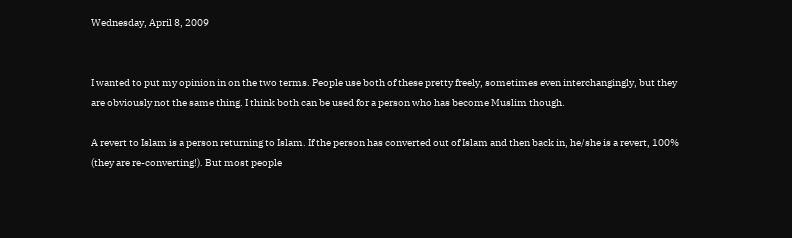Wednesday, April 8, 2009


I wanted to put my opinion in on the two terms. People use both of these pretty freely, sometimes even interchangingly, but they are obviously not the same thing. I think both can be used for a person who has become Muslim though.

A revert to Islam is a person returning to Islam. If the person has converted out of Islam and then back in, he/she is a revert, 100% (they are re-converting!). But most people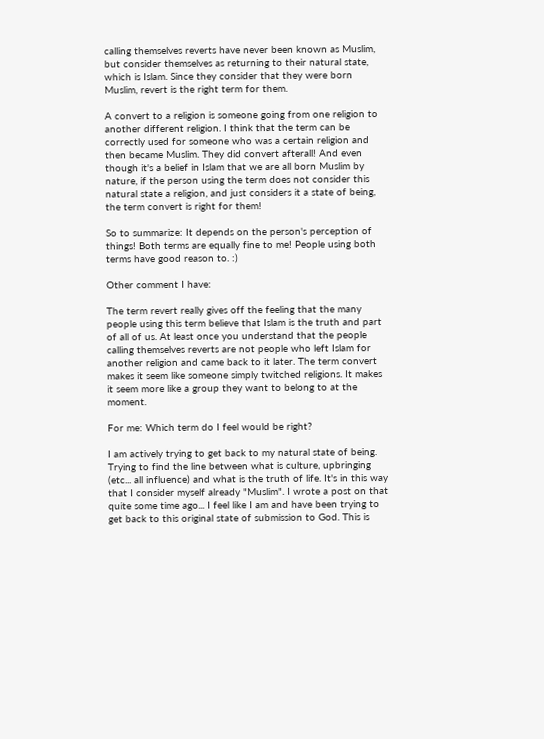calling themselves reverts have never been known as Muslim, but consider themselves as returning to their natural state, which is Islam. Since they consider that they were born Muslim, revert is the right term for them.

A convert to a religion is someone going from one religion to another different religion. I think that the term can be correctly used for someone who was a certain religion and then became Muslim. They did convert afterall! And even though it's a belief in Islam that we are all born Muslim by nature, if the person using the term does not consider this natural state a religion, and just considers it a state of being, the term convert is right for them!

So to summarize: It depends on the person's perception of things! Both terms are equally fine to me! People using both terms have good reason to. :)

Other comment I have:

The term revert really gives off the feeling that the many people using this term believe that Islam is the truth and part of all of us. At least once you understand that the people calling themselves reverts are not people who left Islam for another religion and came back to it later. The term convert makes it seem like someone simply twitched religions. It makes it seem more like a group they want to belong to at the moment.

For me: Which term do I feel would be right?

I am actively trying to get back to my natural state of being. Trying to find the line between what is culture, upbringing (etc... all influence) and what is the truth of life. It's in this way that I consider myself already "Muslim". I wrote a post on that quite some time ago... I feel like I am and have been trying to get back to this original state of submission to God. This is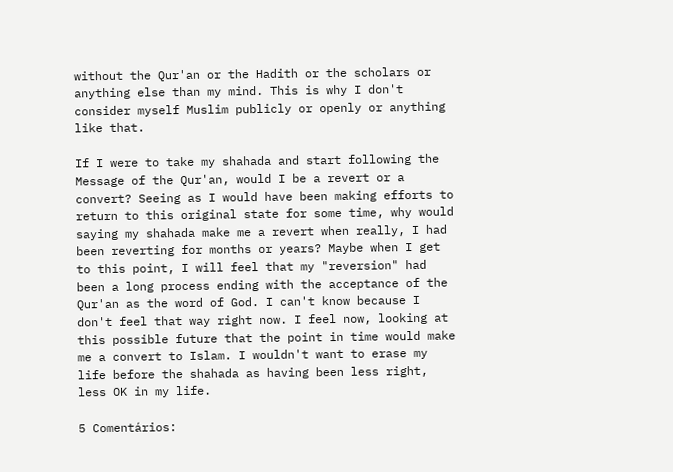without the Qur'an or the Hadith or the scholars or anything else than my mind. This is why I don't consider myself Muslim publicly or openly or anything like that.

If I were to take my shahada and start following the Message of the Qur'an, would I be a revert or a convert? Seeing as I would have been making efforts to return to this original state for some time, why would saying my shahada make me a revert when really, I had been reverting for months or years? Maybe when I get to this point, I will feel that my "reversion" had been a long process ending with the acceptance of the Qur'an as the word of God. I can't know because I don't feel that way right now. I feel now, looking at this possible future that the point in time would make me a convert to Islam. I wouldn't want to erase my life before the shahada as having been less right, less OK in my life.

5 Comentários: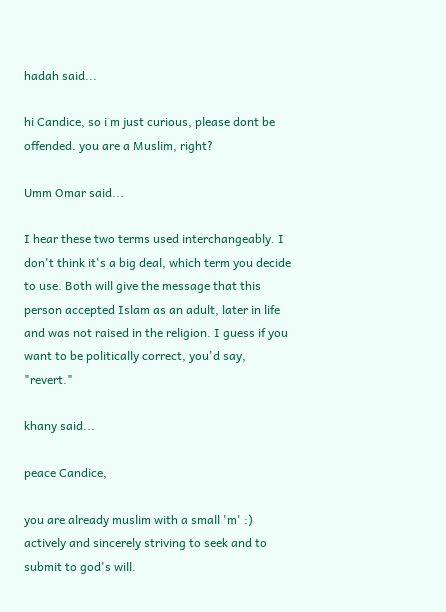hadah said...

hi Candice, so i m just curious, please dont be offended. you are a Muslim, right?

Umm Omar said...

I hear these two terms used interchangeably. I don't think it's a big deal, which term you decide to use. Both will give the message that this person accepted Islam as an adult, later in life and was not raised in the religion. I guess if you want to be politically correct, you'd say, "revert."

khany said...

peace Candice,

you are already muslim with a small 'm' :)
actively and sincerely striving to seek and to submit to god's will.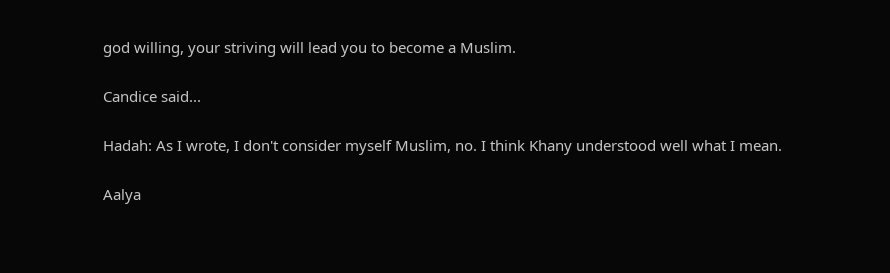god willing, your striving will lead you to become a Muslim.

Candice said...

Hadah: As I wrote, I don't consider myself Muslim, no. I think Khany understood well what I mean.

Aalya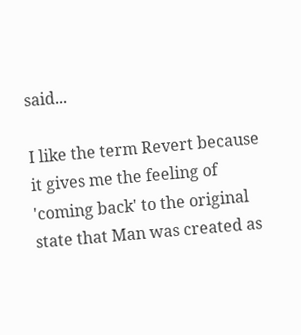said...

I like the term Revert because it gives me the feeling of 'coming back' to the original state that Man was created as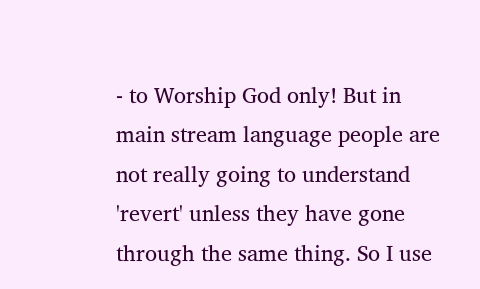- to Worship God only! But in main stream language people are not really going to understand 'revert' unless they have gone through the same thing. So I use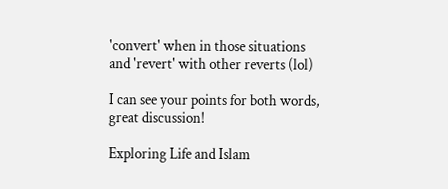'convert' when in those situations and 'revert' with other reverts (lol)

I can see your points for both words, great discussion!

Exploring Life and Islam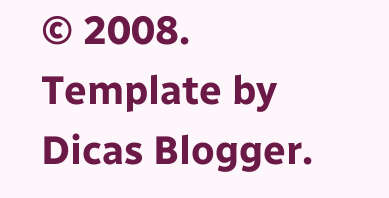© 2008. Template by Dicas Blogger.